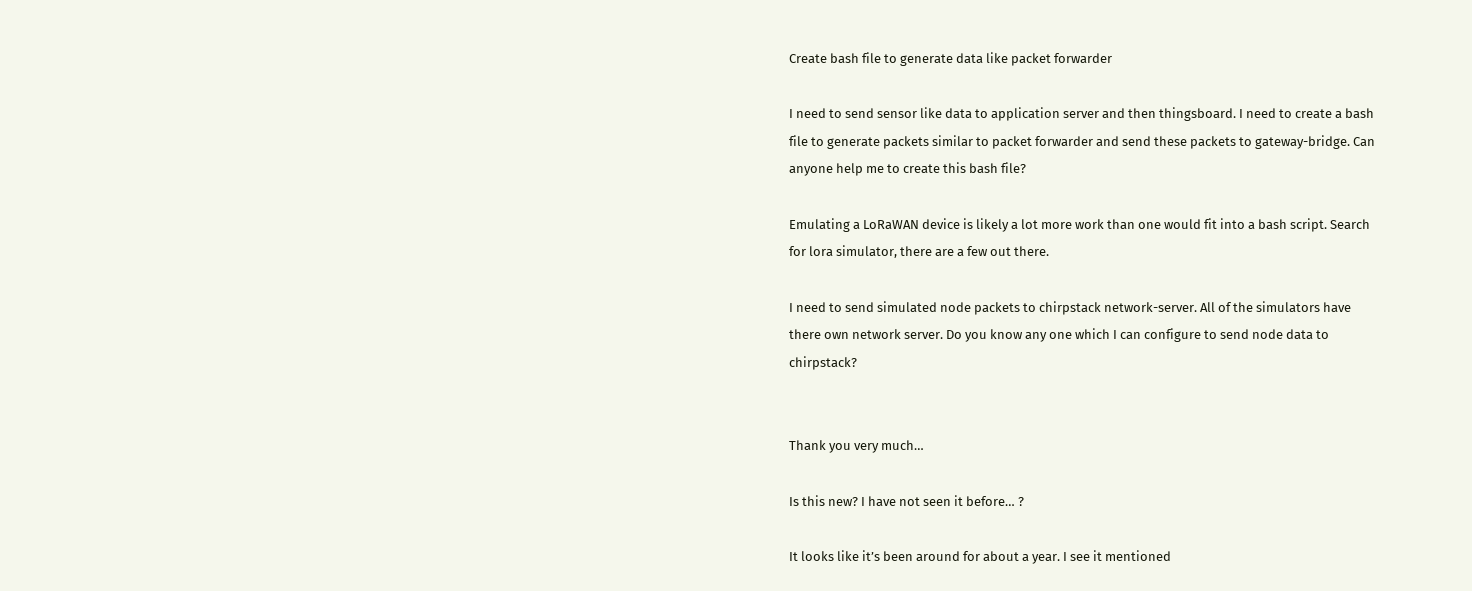Create bash file to generate data like packet forwarder

I need to send sensor like data to application server and then thingsboard. I need to create a bash file to generate packets similar to packet forwarder and send these packets to gateway-bridge. Can anyone help me to create this bash file?

Emulating a LoRaWAN device is likely a lot more work than one would fit into a bash script. Search for lora simulator, there are a few out there.

I need to send simulated node packets to chirpstack network-server. All of the simulators have there own network server. Do you know any one which I can configure to send node data to chirpstack?


Thank you very much…

Is this new? I have not seen it before… ?

It looks like it’s been around for about a year. I see it mentioned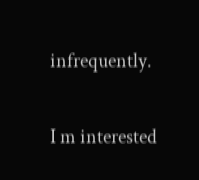infrequently.

I m interested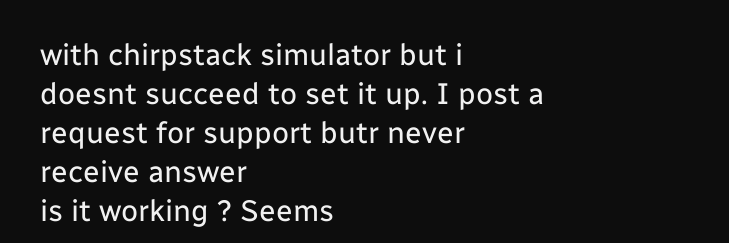with chirpstack simulator but i doesnt succeed to set it up. I post a request for support butr never receive answer
is it working ? Seems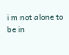i m not alone to be in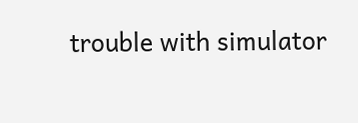trouble with simulator